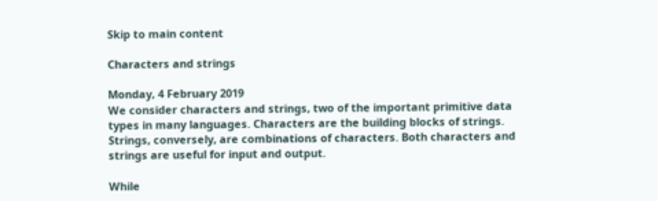Skip to main content

Characters and strings

Monday, 4 February 2019
We consider characters and strings, two of the important primitive data types in many languages. Characters are the building blocks of strings. Strings, conversely, are combinations of characters. Both characters and strings are useful for input and output.

While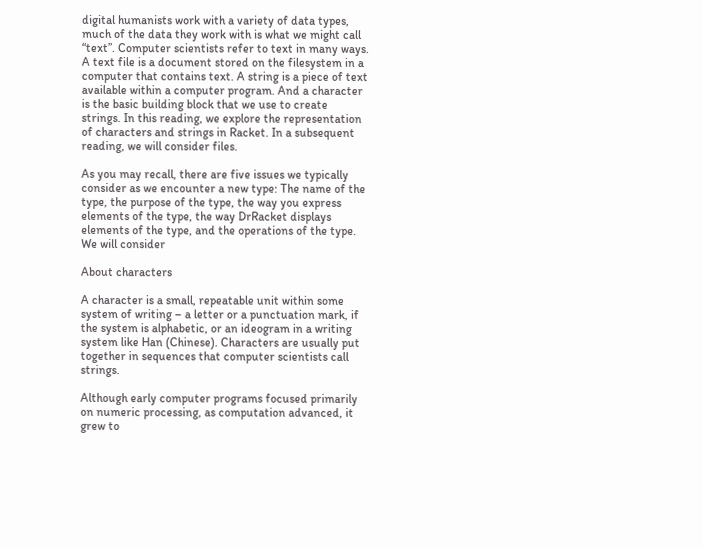digital humanists work with a variety of data types, much of the data they work with is what we might call “text”. Computer scientists refer to text in many ways. A text file is a document stored on the filesystem in a computer that contains text. A string is a piece of text available within a computer program. And a character is the basic building block that we use to create strings. In this reading, we explore the representation of characters and strings in Racket. In a subsequent reading, we will consider files.

As you may recall, there are five issues we typically consider as we encounter a new type: The name of the type, the purpose of the type, the way you express elements of the type, the way DrRacket displays elements of the type, and the operations of the type. We will consider

About characters

A character is a small, repeatable unit within some system of writing – a letter or a punctuation mark, if the system is alphabetic, or an ideogram in a writing system like Han (Chinese). Characters are usually put together in sequences that computer scientists call strings.

Although early computer programs focused primarily on numeric processing, as computation advanced, it grew to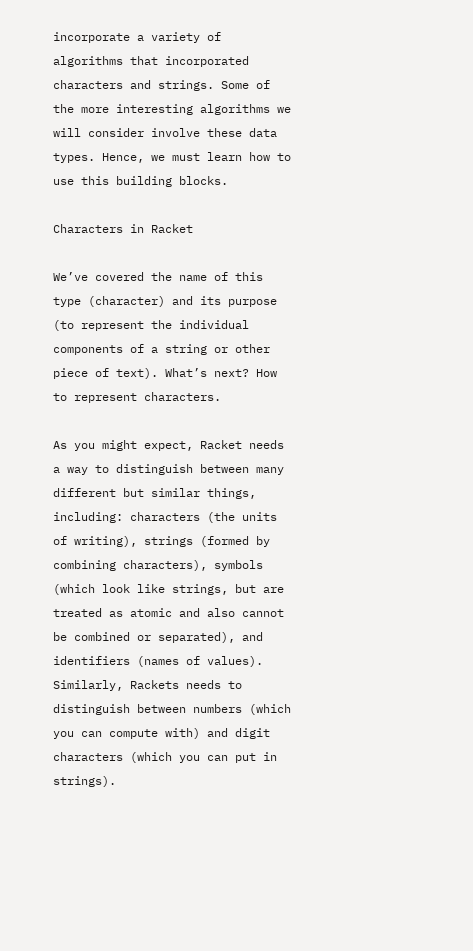incorporate a variety of algorithms that incorporated characters and strings. Some of the more interesting algorithms we will consider involve these data types. Hence, we must learn how to use this building blocks.

Characters in Racket

We’ve covered the name of this type (character) and its purpose (to represent the individual components of a string or other piece of text). What’s next? How to represent characters.

As you might expect, Racket needs a way to distinguish between many different but similar things, including: characters (the units of writing), strings (formed by combining characters), symbols (which look like strings, but are treated as atomic and also cannot be combined or separated), and identifiers (names of values). Similarly, Rackets needs to distinguish between numbers (which you can compute with) and digit characters (which you can put in strings).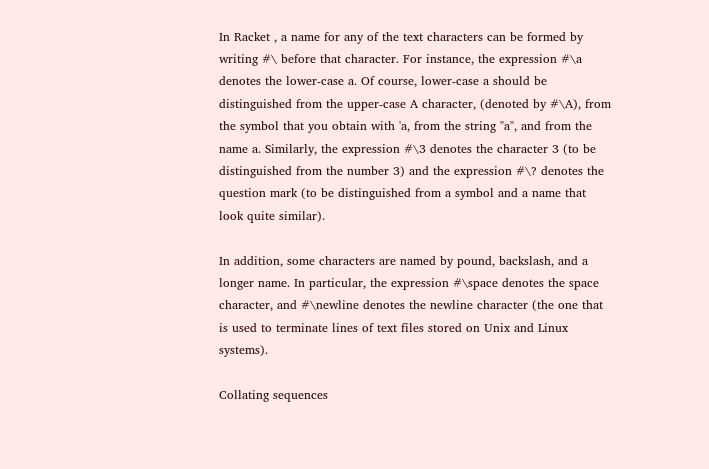In Racket , a name for any of the text characters can be formed by writing #\ before that character. For instance, the expression #\a denotes the lower-case a. Of course, lower-case a should be distinguished from the upper-case A character, (denoted by #\A), from the symbol that you obtain with 'a, from the string "a", and from the name a. Similarly, the expression #\3 denotes the character 3 (to be distinguished from the number 3) and the expression #\? denotes the question mark (to be distinguished from a symbol and a name that look quite similar).

In addition, some characters are named by pound, backslash, and a longer name. In particular, the expression #\space denotes the space character, and #\newline denotes the newline character (the one that is used to terminate lines of text files stored on Unix and Linux systems).

Collating sequences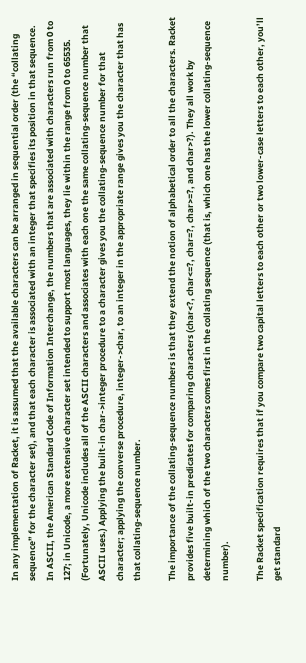In any implementation of Racket, it is assumed that the available characters can be arranged in sequential order (the “collating sequence” for the character set), and that each character is associated with an integer that specifies its position in that sequence. In ASCII, the American Standard Code of Information Interchange, the numbers that are associated with characters run from 0 to 127; in Unicode, a more extensive character set intended to support most languages, they lie within the range from 0 to 65535. (Fortunately, Unicode includes all of the ASCII characters and associates with each one the same collating-sequence number that ASCII uses.) Applying the built-in char->integer procedure to a character gives you the collating-sequence number for that character; applying the converse procedure, integer->char, to an integer in the appropriate range gives you the character that has that collating-sequence number.

The importance of the collating-sequence numbers is that they extend the notion of alphabetical order to all the characters. Racket provides five built-in predicates for comparing characters (char<?, char<=?, char=?, char>=?, and char>?). They all work by determining which of the two characters comes first in the collating sequence (that is, which one has the lower collating-sequence number).

The Racket specification requires that if you compare two capital letters to each other or two lower-case letters to each other, you’ll get standard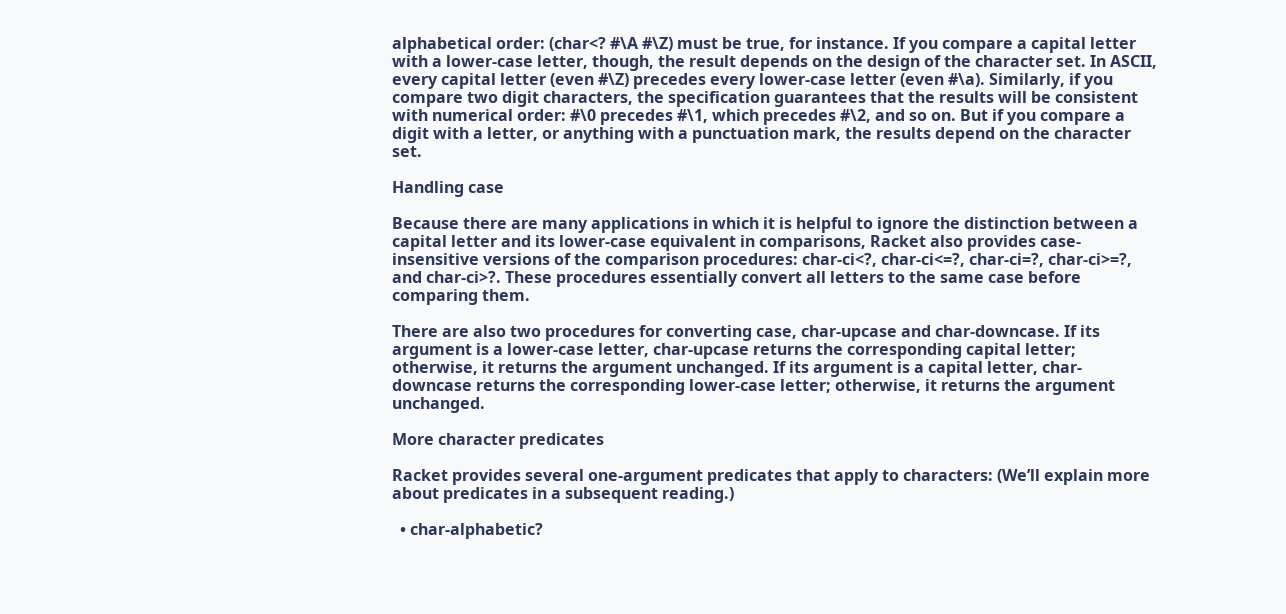alphabetical order: (char<? #\A #\Z) must be true, for instance. If you compare a capital letter with a lower-case letter, though, the result depends on the design of the character set. In ASCII, every capital letter (even #\Z) precedes every lower-case letter (even #\a). Similarly, if you compare two digit characters, the specification guarantees that the results will be consistent with numerical order: #\0 precedes #\1, which precedes #\2, and so on. But if you compare a digit with a letter, or anything with a punctuation mark, the results depend on the character set.

Handling case

Because there are many applications in which it is helpful to ignore the distinction between a capital letter and its lower-case equivalent in comparisons, Racket also provides case-insensitive versions of the comparison procedures: char-ci<?, char-ci<=?, char-ci=?, char-ci>=?, and char-ci>?. These procedures essentially convert all letters to the same case before comparing them.

There are also two procedures for converting case, char-upcase and char-downcase. If its argument is a lower-case letter, char-upcase returns the corresponding capital letter; otherwise, it returns the argument unchanged. If its argument is a capital letter, char-downcase returns the corresponding lower-case letter; otherwise, it returns the argument unchanged.

More character predicates

Racket provides several one-argument predicates that apply to characters: (We’ll explain more about predicates in a subsequent reading.)

  • char-alphabetic?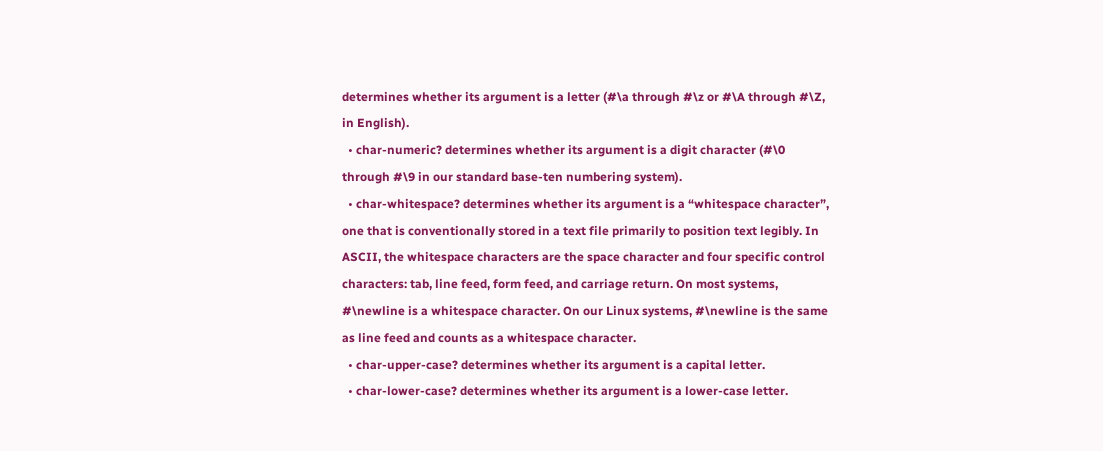determines whether its argument is a letter (#\a through #\z or #\A through #\Z, in English).
  • char-numeric? determines whether its argument is a digit character (#\0 through #\9 in our standard base-ten numbering system).
  • char-whitespace? determines whether its argument is a “whitespace character”, one that is conventionally stored in a text file primarily to position text legibly. In ASCII, the whitespace characters are the space character and four specific control characters: tab, line feed, form feed, and carriage return. On most systems, #\newline is a whitespace character. On our Linux systems, #\newline is the same as line feed and counts as a whitespace character.
  • char-upper-case? determines whether its argument is a capital letter.
  • char-lower-case? determines whether its argument is a lower-case letter.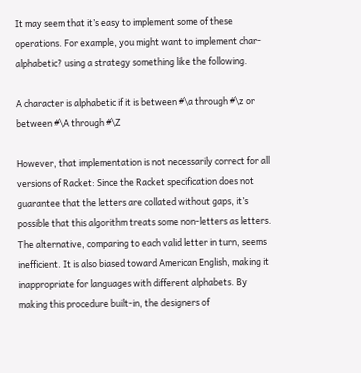It may seem that it’s easy to implement some of these operations. For example, you might want to implement char-alphabetic? using a strategy something like the following.

A character is alphabetic if it is between #\a through #\z or between #\A through #\Z

However, that implementation is not necessarily correct for all versions of Racket: Since the Racket specification does not guarantee that the letters are collated without gaps, it’s possible that this algorithm treats some non-letters as letters. The alternative, comparing to each valid letter in turn, seems inefficient. It is also biased toward American English, making it inappropriate for languages with different alphabets. By making this procedure built-in, the designers of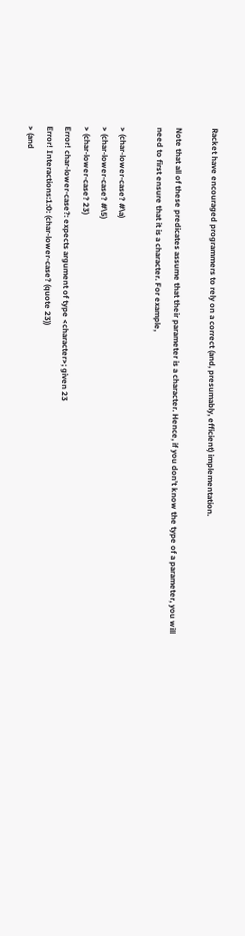Racket have encouraged programmers to rely on a correct (and, presumably, efficient) implementation.

Note that all of these predicates assume that their parameter is a character. Hence, if you don’t know the type of a parameter, you will need to first ensure that it is a character. For example,

> (char-lower-case? #\a)
> (char-lower-case? #\5)
> (char-lower-case? 23)
Error! char-lower-case?: expects argument of type <character>; given 23
Error! Interactions:1:0: (char-lower-case? (quote 23))
> (and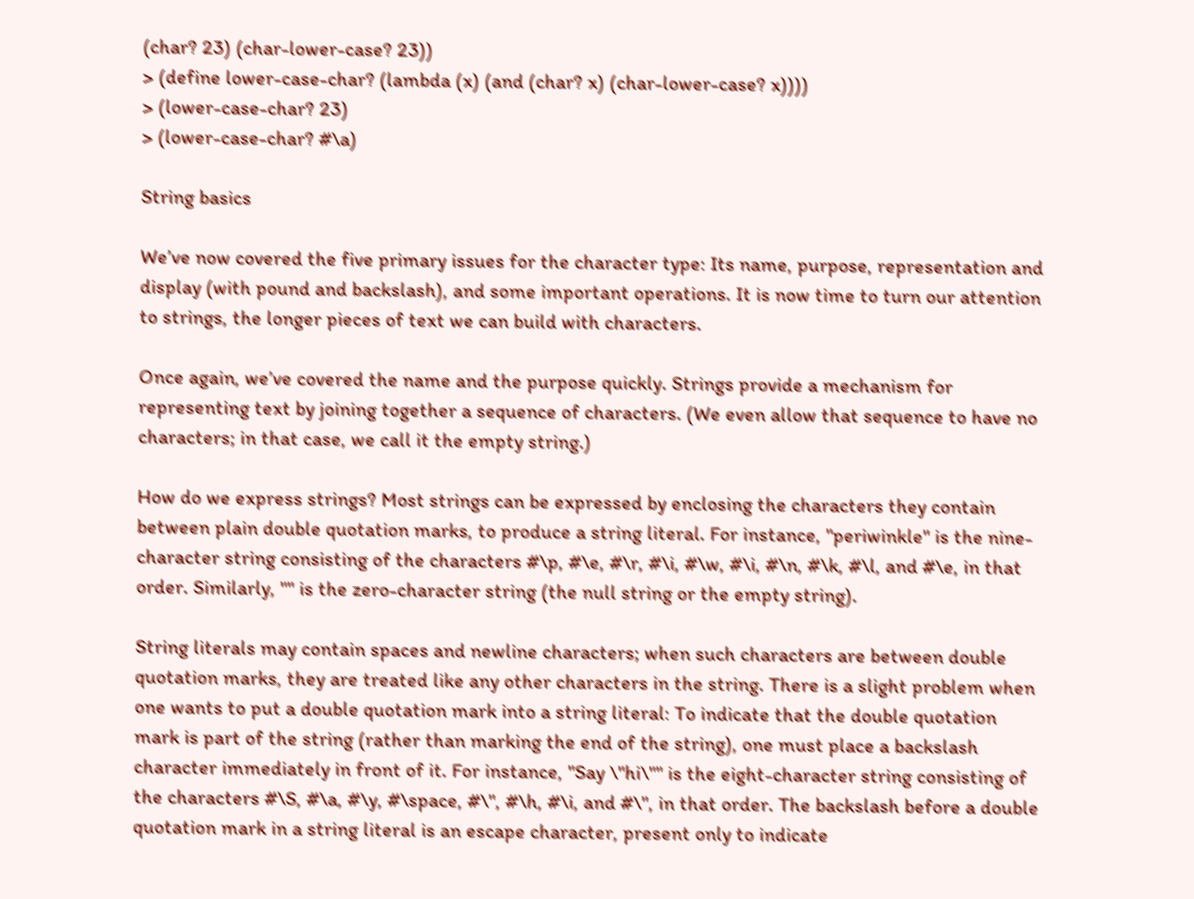(char? 23) (char-lower-case? 23))
> (define lower-case-char? (lambda (x) (and (char? x) (char-lower-case? x))))
> (lower-case-char? 23)
> (lower-case-char? #\a)

String basics

We’ve now covered the five primary issues for the character type: Its name, purpose, representation and display (with pound and backslash), and some important operations. It is now time to turn our attention to strings, the longer pieces of text we can build with characters.

Once again, we’ve covered the name and the purpose quickly. Strings provide a mechanism for representing text by joining together a sequence of characters. (We even allow that sequence to have no characters; in that case, we call it the empty string.)

How do we express strings? Most strings can be expressed by enclosing the characters they contain between plain double quotation marks, to produce a string literal. For instance, "periwinkle" is the nine-character string consisting of the characters #\p, #\e, #\r, #\i, #\w, #\i, #\n, #\k, #\l, and #\e, in that order. Similarly, "" is the zero-character string (the null string or the empty string).

String literals may contain spaces and newline characters; when such characters are between double quotation marks, they are treated like any other characters in the string. There is a slight problem when one wants to put a double quotation mark into a string literal: To indicate that the double quotation mark is part of the string (rather than marking the end of the string), one must place a backslash character immediately in front of it. For instance, "Say \"hi\"" is the eight-character string consisting of the characters #\S, #\a, #\y, #\space, #\", #\h, #\i, and #\", in that order. The backslash before a double quotation mark in a string literal is an escape character, present only to indicate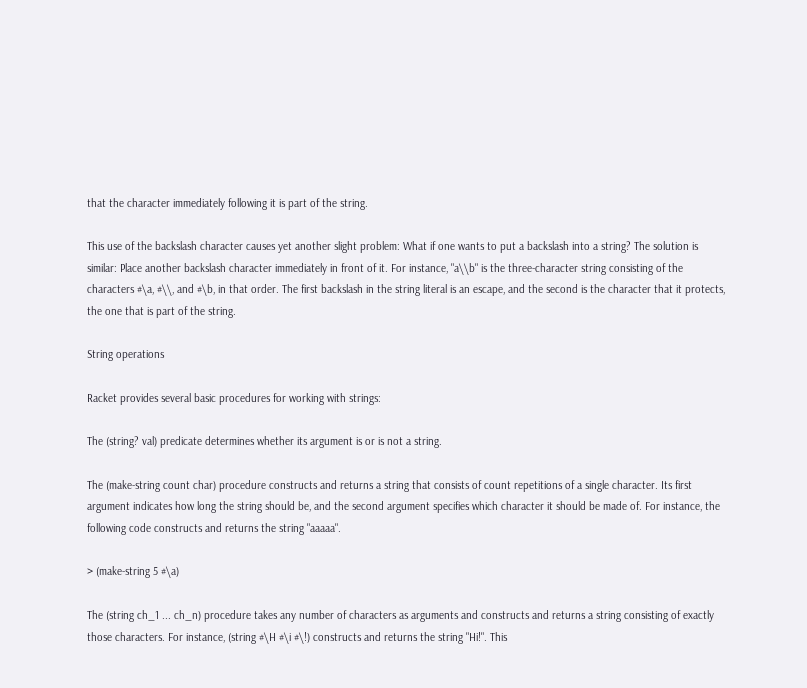that the character immediately following it is part of the string.

This use of the backslash character causes yet another slight problem: What if one wants to put a backslash into a string? The solution is similar: Place another backslash character immediately in front of it. For instance, "a\\b" is the three-character string consisting of the characters #\a, #\\, and #\b, in that order. The first backslash in the string literal is an escape, and the second is the character that it protects, the one that is part of the string.

String operations

Racket provides several basic procedures for working with strings:

The (string? val) predicate determines whether its argument is or is not a string.

The (make-string count char) procedure constructs and returns a string that consists of count repetitions of a single character. Its first argument indicates how long the string should be, and the second argument specifies which character it should be made of. For instance, the following code constructs and returns the string "aaaaa".

> (make-string 5 #\a)

The (string ch_1 ... ch_n) procedure takes any number of characters as arguments and constructs and returns a string consisting of exactly those characters. For instance, (string #\H #\i #\!) constructs and returns the string "Hi!". This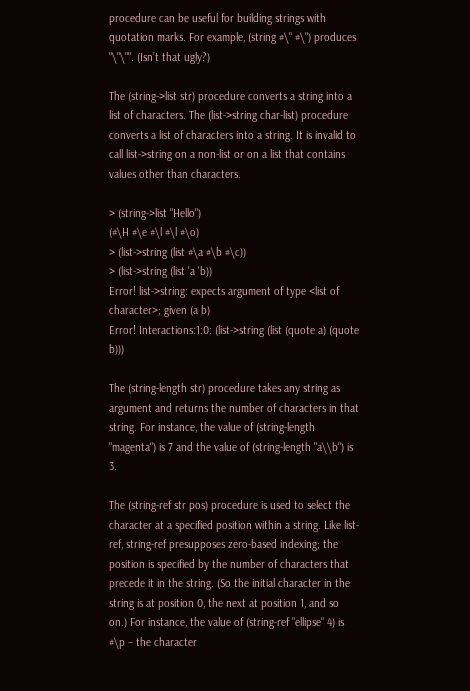procedure can be useful for building strings with quotation marks. For example, (string #\" #\") produces "\"\"". (Isn’t that ugly?)

The (string->list str) procedure converts a string into a list of characters. The (list->string char-list) procedure converts a list of characters into a string. It is invalid to call list->string on a non-list or on a list that contains values other than characters.

> (string->list "Hello")
(#\H #\e #\l #\l #\o)
> (list->string (list #\a #\b #\c))
> (list->string (list 'a 'b))
Error! list->string: expects argument of type <list of character>; given (a b)
Error! Interactions:1:0: (list->string (list (quote a) (quote b)))

The (string-length str) procedure takes any string as argument and returns the number of characters in that string. For instance, the value of (string-length "magenta") is 7 and the value of (string-length "a\\b") is 3.

The (string-ref str pos) procedure is used to select the character at a specified position within a string. Like list-ref, string-ref presupposes zero-based indexing; the position is specified by the number of characters that precede it in the string. (So the initial character in the string is at position 0, the next at position 1, and so on.) For instance, the value of (string-ref "ellipse" 4) is #\p – the character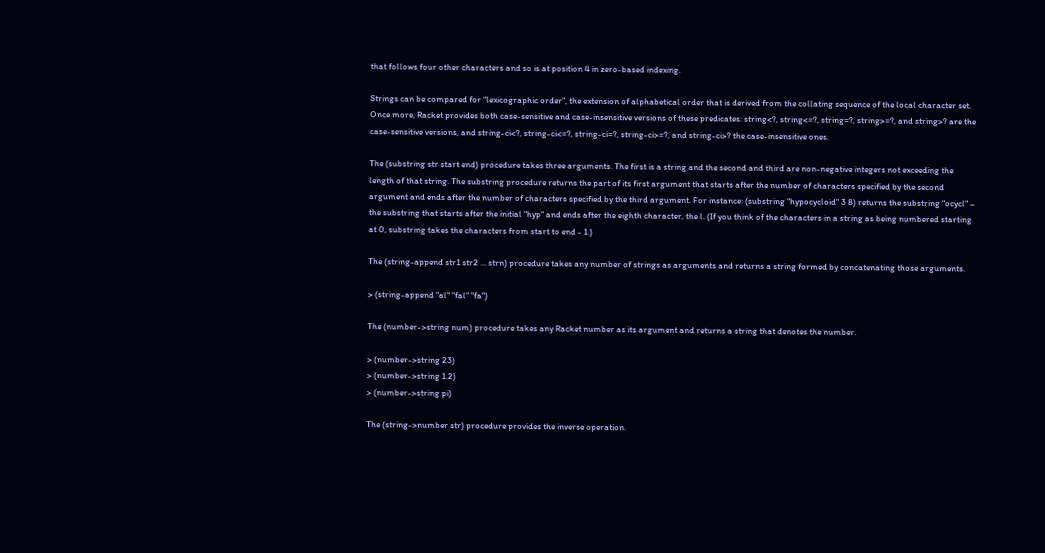that follows four other characters and so is at position 4 in zero-based indexing.

Strings can be compared for “lexicographic order”, the extension of alphabetical order that is derived from the collating sequence of the local character set. Once more, Racket provides both case-sensitive and case-insensitive versions of these predicates: string<?, string<=?, string=?, string>=?, and string>? are the case-sensitive versions, and string-ci<?, string-ci<=?, string-ci=?, string-ci>=?, and string-ci>? the case-insensitive ones.

The (substring str start end) procedure takes three arguments. The first is a string and the second and third are non-negative integers not exceeding the length of that string. The substring procedure returns the part of its first argument that starts after the number of characters specified by the second argument and ends after the number of characters specified by the third argument. For instance: (substring "hypocycloid" 3 8) returns the substring "ocycl" – the substring that starts after the initial "hyp" and ends after the eighth character, the l. (If you think of the characters in a string as being numbered starting at 0, substring takes the characters from start to end - 1.)

The (string-append str1 str2 ... strn) procedure takes any number of strings as arguments and returns a string formed by concatenating those arguments.

> (string-append "al" "fal" "fa")

The (number->string num) procedure takes any Racket number as its argument and returns a string that denotes the number.

> (number->string 23)
> (number->string 1.2)
> (number->string pi)

The (string->number str) procedure provides the inverse operation.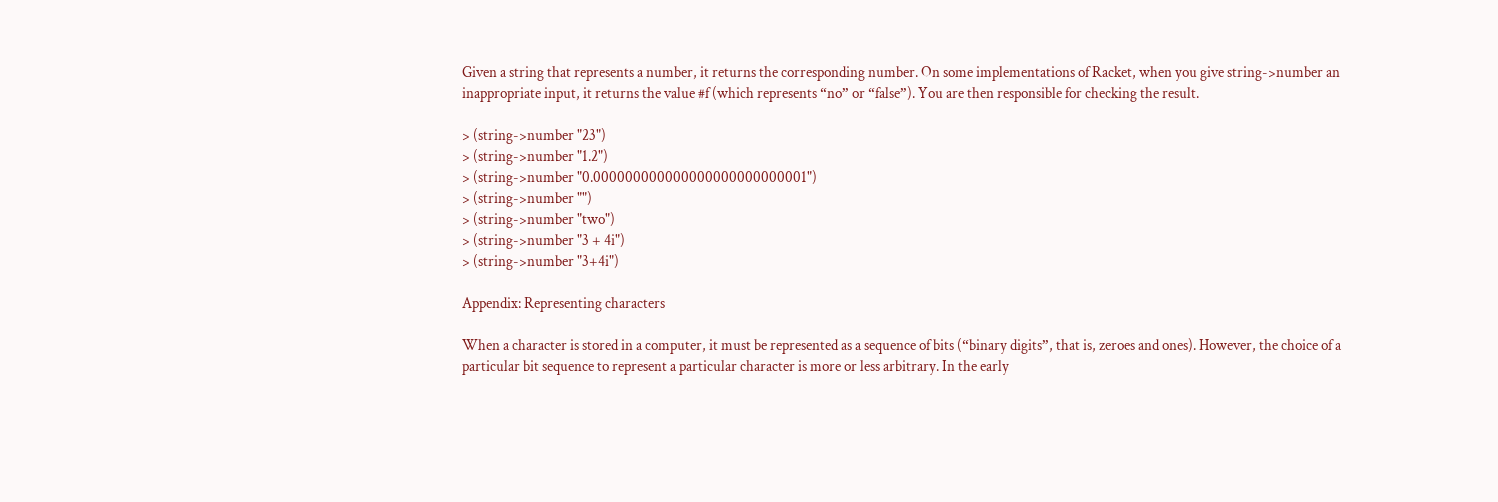Given a string that represents a number, it returns the corresponding number. On some implementations of Racket, when you give string->number an inappropriate input, it returns the value #f (which represents “no” or “false”). You are then responsible for checking the result.

> (string->number "23")
> (string->number "1.2")
> (string->number "0.000000000000000000000000001")
> (string->number "")
> (string->number "two")
> (string->number "3 + 4i")
> (string->number "3+4i")

Appendix: Representing characters

When a character is stored in a computer, it must be represented as a sequence of bits (“binary digits”, that is, zeroes and ones). However, the choice of a particular bit sequence to represent a particular character is more or less arbitrary. In the early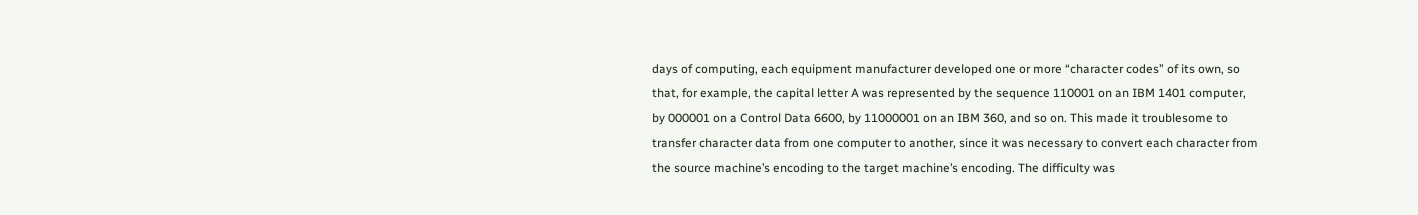days of computing, each equipment manufacturer developed one or more “character codes” of its own, so that, for example, the capital letter A was represented by the sequence 110001 on an IBM 1401 computer, by 000001 on a Control Data 6600, by 11000001 on an IBM 360, and so on. This made it troublesome to transfer character data from one computer to another, since it was necessary to convert each character from the source machine’s encoding to the target machine’s encoding. The difficulty was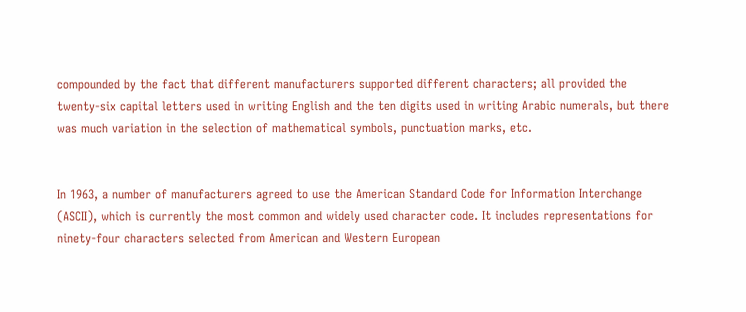compounded by the fact that different manufacturers supported different characters; all provided the twenty-six capital letters used in writing English and the ten digits used in writing Arabic numerals, but there was much variation in the selection of mathematical symbols, punctuation marks, etc.


In 1963, a number of manufacturers agreed to use the American Standard Code for Information Interchange (ASCII), which is currently the most common and widely used character code. It includes representations for ninety-four characters selected from American and Western European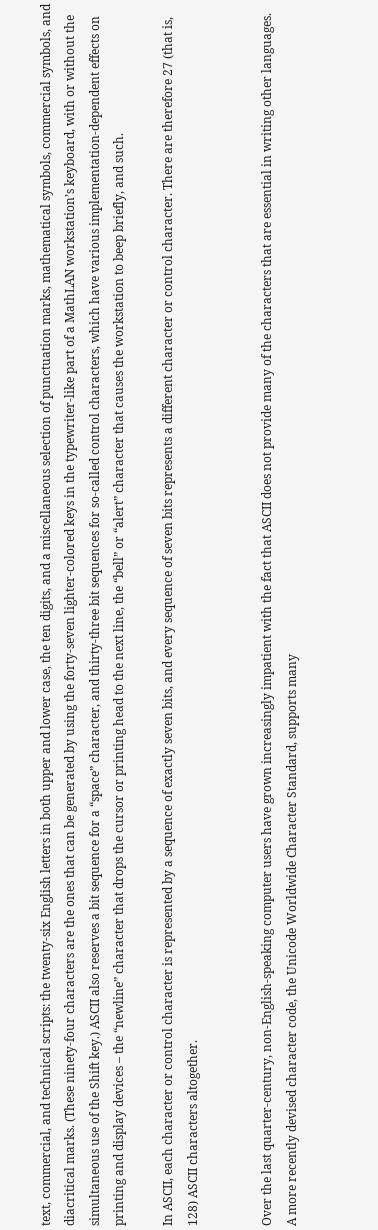text, commercial, and technical scripts: the twenty-six English letters in both upper and lower case, the ten digits, and a miscellaneous selection of punctuation marks, mathematical symbols, commercial symbols, and diacritical marks. (These ninety-four characters are the ones that can be generated by using the forty-seven lighter-colored keys in the typewriter-like part of a MathLAN workstation’s keyboard, with or without the simultaneous use of the Shift key.) ASCII also reserves a bit sequence for a “space” character, and thirty-three bit sequences for so-called control characters, which have various implementation-dependent effects on printing and display devices – the “newline” character that drops the cursor or printing head to the next line, the “bell” or “alert” character that causes the workstation to beep briefly, and such.

In ASCII, each character or control character is represented by a sequence of exactly seven bits, and every sequence of seven bits represents a different character or control character. There are therefore 27 (that is, 128) ASCII characters altogether.


Over the last quarter-century, non-English-speaking computer users have grown increasingly impatient with the fact that ASCII does not provide many of the characters that are essential in writing other languages. A more recently devised character code, the Unicode Worldwide Character Standard, supports many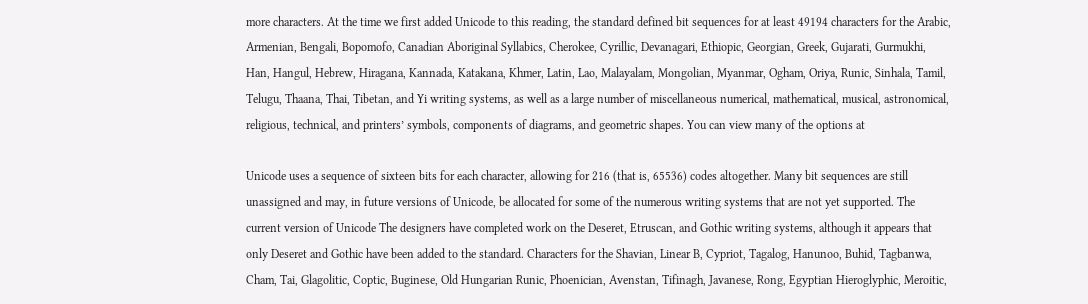more characters. At the time we first added Unicode to this reading, the standard defined bit sequences for at least 49194 characters for the Arabic, Armenian, Bengali, Bopomofo, Canadian Aboriginal Syllabics, Cherokee, Cyrillic, Devanagari, Ethiopic, Georgian, Greek, Gujarati, Gurmukhi, Han, Hangul, Hebrew, Hiragana, Kannada, Katakana, Khmer, Latin, Lao, Malayalam, Mongolian, Myanmar, Ogham, Oriya, Runic, Sinhala, Tamil, Telugu, Thaana, Thai, Tibetan, and Yi writing systems, as well as a large number of miscellaneous numerical, mathematical, musical, astronomical, religious, technical, and printers’ symbols, components of diagrams, and geometric shapes. You can view many of the options at

Unicode uses a sequence of sixteen bits for each character, allowing for 216 (that is, 65536) codes altogether. Many bit sequences are still unassigned and may, in future versions of Unicode, be allocated for some of the numerous writing systems that are not yet supported. The current version of Unicode The designers have completed work on the Deseret, Etruscan, and Gothic writing systems, although it appears that only Deseret and Gothic have been added to the standard. Characters for the Shavian, Linear B, Cypriot, Tagalog, Hanunoo, Buhid, Tagbanwa, Cham, Tai, Glagolitic, Coptic, Buginese, Old Hungarian Runic, Phoenician, Avenstan, Tifinagh, Javanese, Rong, Egyptian Hieroglyphic, Meroitic,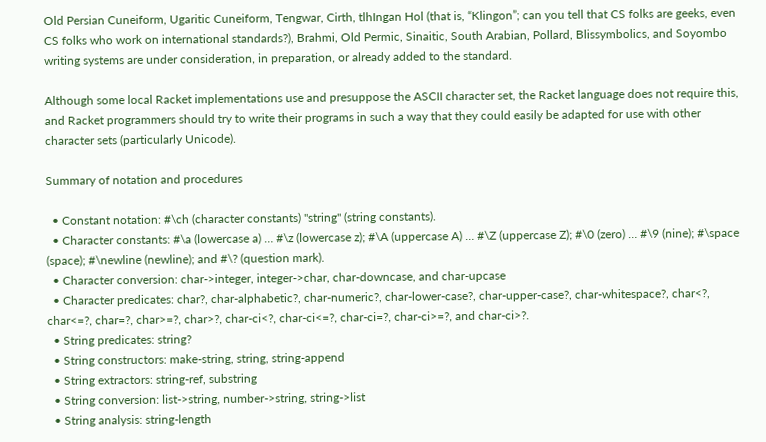Old Persian Cuneiform, Ugaritic Cuneiform, Tengwar, Cirth, tlhIngan Hol (that is, “Klingon”; can you tell that CS folks are geeks, even CS folks who work on international standards?), Brahmi, Old Permic, Sinaitic, South Arabian, Pollard, Blissymbolics, and Soyombo writing systems are under consideration, in preparation, or already added to the standard.

Although some local Racket implementations use and presuppose the ASCII character set, the Racket language does not require this, and Racket programmers should try to write their programs in such a way that they could easily be adapted for use with other character sets (particularly Unicode).

Summary of notation and procedures

  • Constant notation: #\ch (character constants) "string" (string constants).
  • Character constants: #\a (lowercase a) … #\z (lowercase z); #\A (uppercase A) … #\Z (uppercase Z); #\0 (zero) … #\9 (nine); #\space (space); #\newline (newline); and #\? (question mark).
  • Character conversion: char->integer, integer->char, char-downcase, and char-upcase
  • Character predicates: char?, char-alphabetic?, char-numeric?, char-lower-case?, char-upper-case?, char-whitespace?, char<?, char<=?, char=?, char>=?, char>?, char-ci<?, char-ci<=?, char-ci=?, char-ci>=?, and char-ci>?.
  • String predicates: string?
  • String constructors: make-string, string, string-append
  • String extractors: string-ref, substring
  • String conversion: list->string, number->string, string->list
  • String analysis: string-length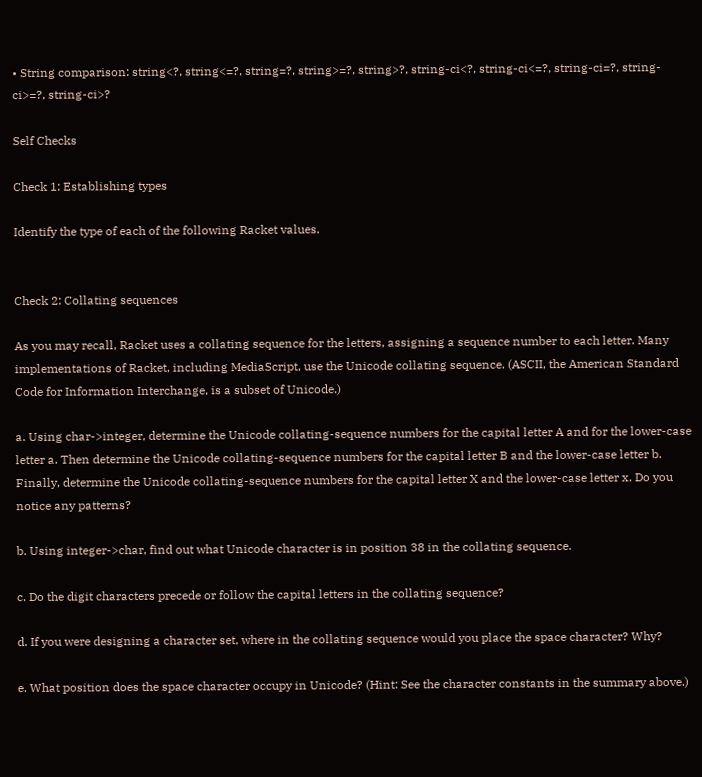• String comparison: string<?, string<=?, string=?, string>=?, string>?, string-ci<?, string-ci<=?, string-ci=?, string-ci>=?, string-ci>?

Self Checks

Check 1: Establishing types

Identify the type of each of the following Racket values.


Check 2: Collating sequences

As you may recall, Racket uses a collating sequence for the letters, assigning a sequence number to each letter. Many implementations of Racket, including MediaScript, use the Unicode collating sequence. (ASCII, the American Standard Code for Information Interchange, is a subset of Unicode.)

a. Using char->integer, determine the Unicode collating-sequence numbers for the capital letter A and for the lower-case letter a. Then determine the Unicode collating-sequence numbers for the capital letter B and the lower-case letter b. Finally, determine the Unicode collating-sequence numbers for the capital letter X and the lower-case letter x. Do you notice any patterns?

b. Using integer->char, find out what Unicode character is in position 38 in the collating sequence.

c. Do the digit characters precede or follow the capital letters in the collating sequence?

d. If you were designing a character set, where in the collating sequence would you place the space character? Why?

e. What position does the space character occupy in Unicode? (Hint: See the character constants in the summary above.)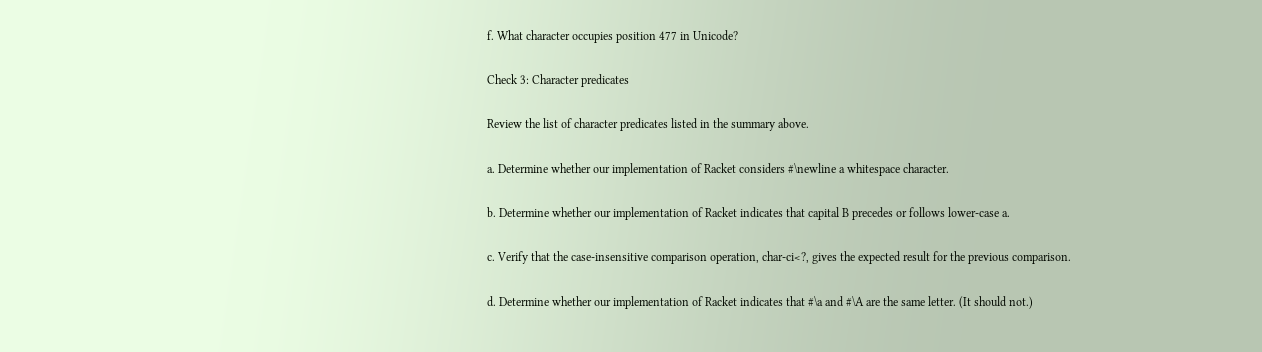f. What character occupies position 477 in Unicode?

Check 3: Character predicates

Review the list of character predicates listed in the summary above.

a. Determine whether our implementation of Racket considers #\newline a whitespace character.

b. Determine whether our implementation of Racket indicates that capital B precedes or follows lower-case a.

c. Verify that the case-insensitive comparison operation, char-ci<?, gives the expected result for the previous comparison.

d. Determine whether our implementation of Racket indicates that #\a and #\A are the same letter. (It should not.)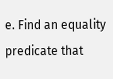e. Find an equality predicate that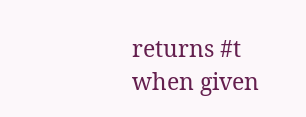returns #t when given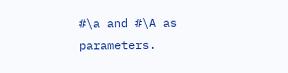#\a and #\A as parameters.